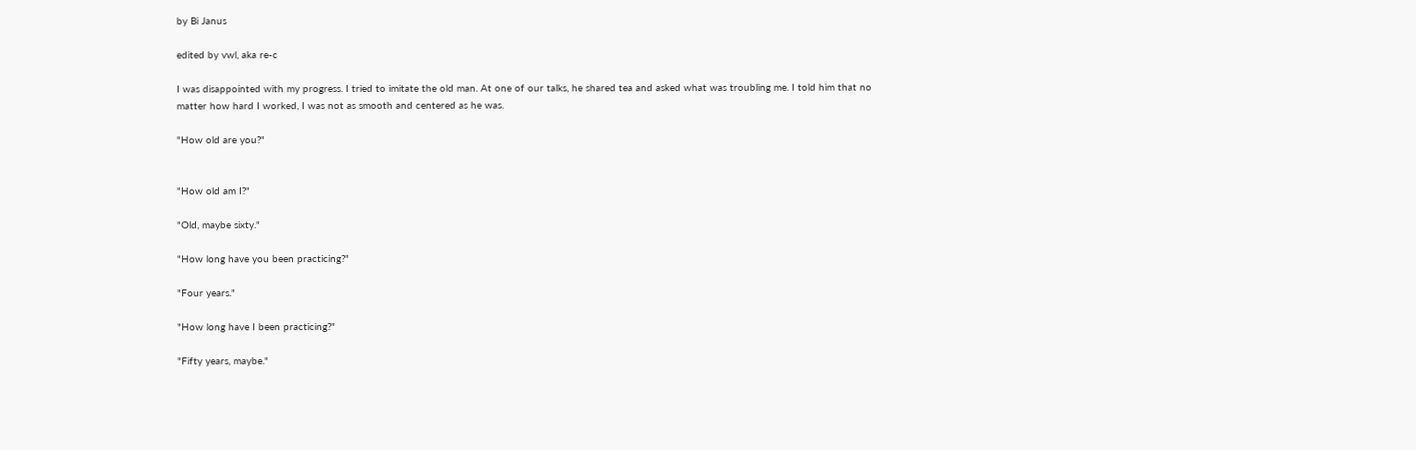by Bi Janus

edited by vwl, aka re-c

I was disappointed with my progress. I tried to imitate the old man. At one of our talks, he shared tea and asked what was troubling me. I told him that no matter how hard I worked, I was not as smooth and centered as he was.

"How old are you?"


"How old am I?"

"Old, maybe sixty."

"How long have you been practicing?"

"Four years."

"How long have I been practicing?"

"Fifty years, maybe."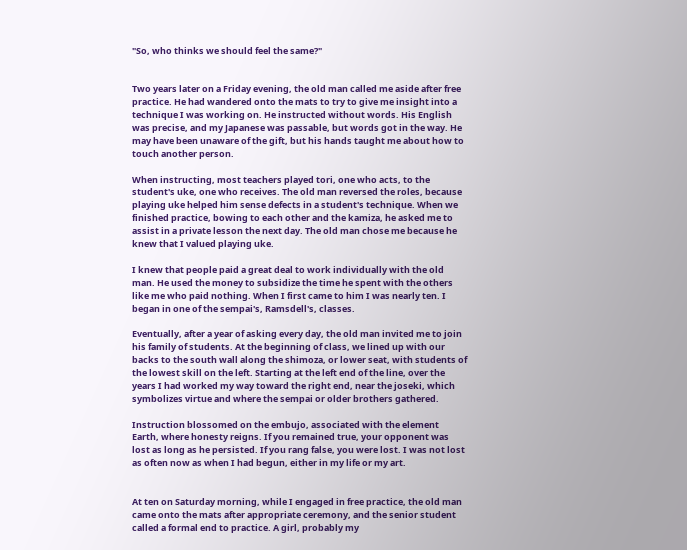"So, who thinks we should feel the same?"


Two years later on a Friday evening, the old man called me aside after free practice. He had wandered onto the mats to try to give me insight into a technique I was working on. He instructed without words. His English was precise, and my Japanese was passable, but words got in the way. He may have been unaware of the gift, but his hands taught me about how to touch another person.

When instructing, most teachers played tori, one who acts, to the student's uke, one who receives. The old man reversed the roles, because playing uke helped him sense defects in a student's technique. When we finished practice, bowing to each other and the kamiza, he asked me to assist in a private lesson the next day. The old man chose me because he knew that I valued playing uke.

I knew that people paid a great deal to work individually with the old man. He used the money to subsidize the time he spent with the others like me who paid nothing. When I first came to him I was nearly ten. I began in one of the sempai's, Ramsdell's, classes.

Eventually, after a year of asking every day, the old man invited me to join his family of students. At the beginning of class, we lined up with our backs to the south wall along the shimoza, or lower seat, with students of the lowest skill on the left. Starting at the left end of the line, over the years I had worked my way toward the right end, near the joseki, which symbolizes virtue and where the sempai or older brothers gathered.

Instruction blossomed on the embujo, associated with the element Earth, where honesty reigns. If you remained true, your opponent was lost as long as he persisted. If you rang false, you were lost. I was not lost as often now as when I had begun, either in my life or my art.


At ten on Saturday morning, while I engaged in free practice, the old man came onto the mats after appropriate ceremony, and the senior student called a formal end to practice. A girl, probably my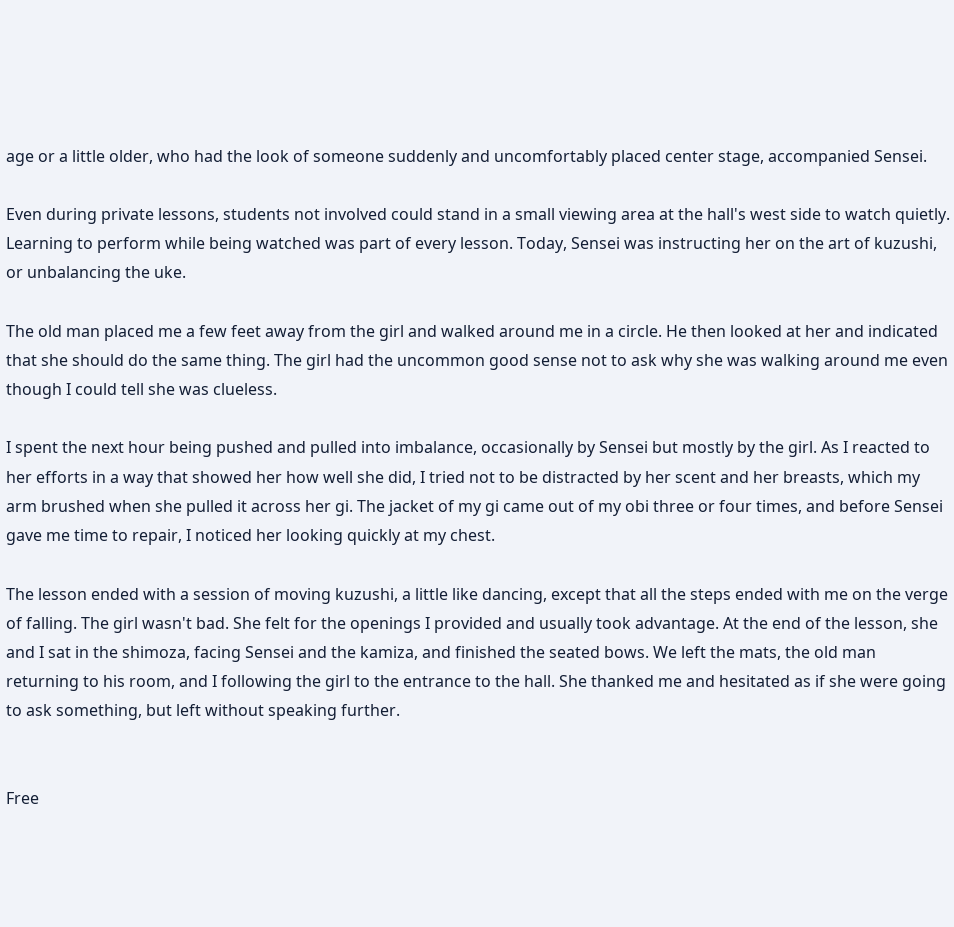age or a little older, who had the look of someone suddenly and uncomfortably placed center stage, accompanied Sensei.

Even during private lessons, students not involved could stand in a small viewing area at the hall's west side to watch quietly. Learning to perform while being watched was part of every lesson. Today, Sensei was instructing her on the art of kuzushi, or unbalancing the uke.

The old man placed me a few feet away from the girl and walked around me in a circle. He then looked at her and indicated that she should do the same thing. The girl had the uncommon good sense not to ask why she was walking around me even though I could tell she was clueless.

I spent the next hour being pushed and pulled into imbalance, occasionally by Sensei but mostly by the girl. As I reacted to her efforts in a way that showed her how well she did, I tried not to be distracted by her scent and her breasts, which my arm brushed when she pulled it across her gi. The jacket of my gi came out of my obi three or four times, and before Sensei gave me time to repair, I noticed her looking quickly at my chest.

The lesson ended with a session of moving kuzushi, a little like dancing, except that all the steps ended with me on the verge of falling. The girl wasn't bad. She felt for the openings I provided and usually took advantage. At the end of the lesson, she and I sat in the shimoza, facing Sensei and the kamiza, and finished the seated bows. We left the mats, the old man returning to his room, and I following the girl to the entrance to the hall. She thanked me and hesitated as if she were going to ask something, but left without speaking further.


Free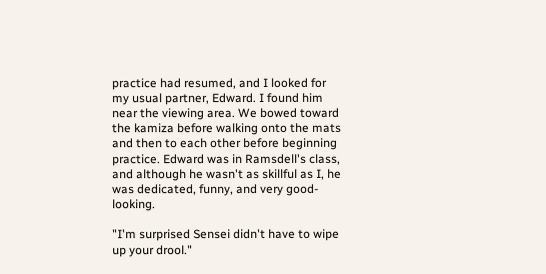practice had resumed, and I looked for my usual partner, Edward. I found him near the viewing area. We bowed toward the kamiza before walking onto the mats and then to each other before beginning practice. Edward was in Ramsdell's class, and although he wasn't as skillful as I, he was dedicated, funny, and very good-looking.

"I'm surprised Sensei didn't have to wipe up your drool."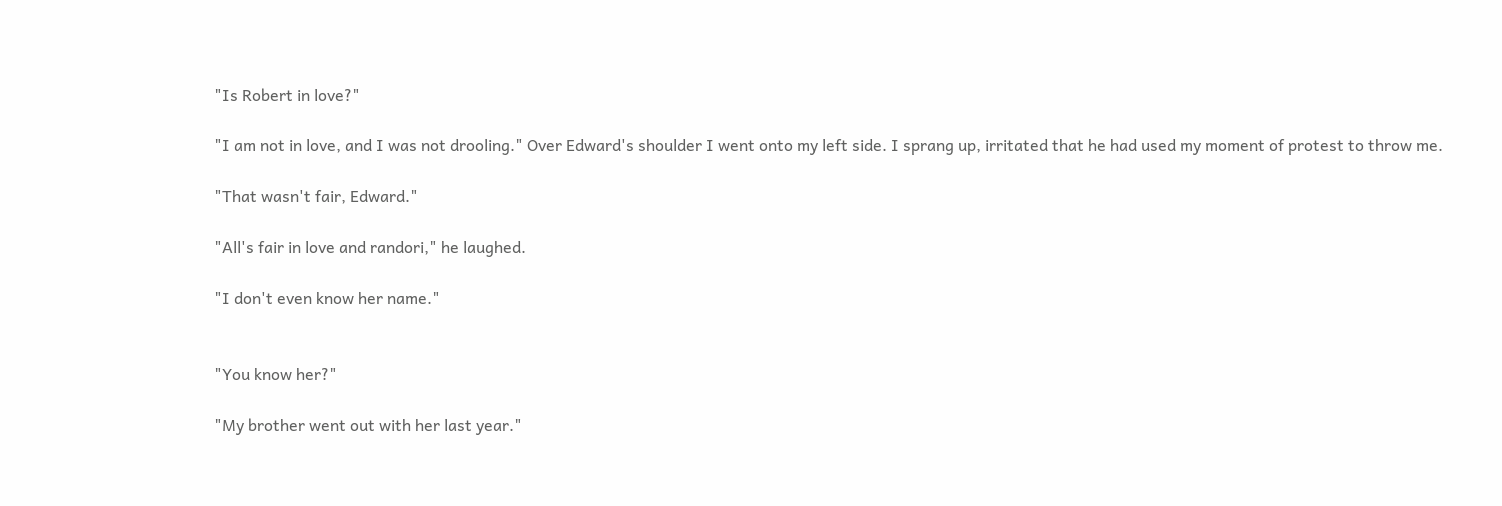"Is Robert in love?"

"I am not in love, and I was not drooling." Over Edward's shoulder I went onto my left side. I sprang up, irritated that he had used my moment of protest to throw me.

"That wasn't fair, Edward."

"All's fair in love and randori," he laughed.

"I don't even know her name."


"You know her?"

"My brother went out with her last year."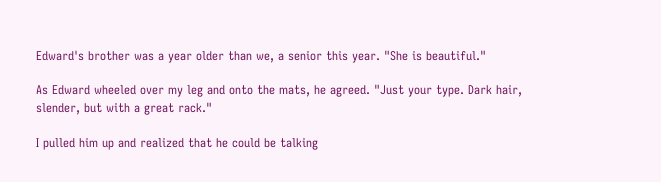Edward's brother was a year older than we, a senior this year. "She is beautiful."

As Edward wheeled over my leg and onto the mats, he agreed. "Just your type. Dark hair, slender, but with a great rack."

I pulled him up and realized that he could be talking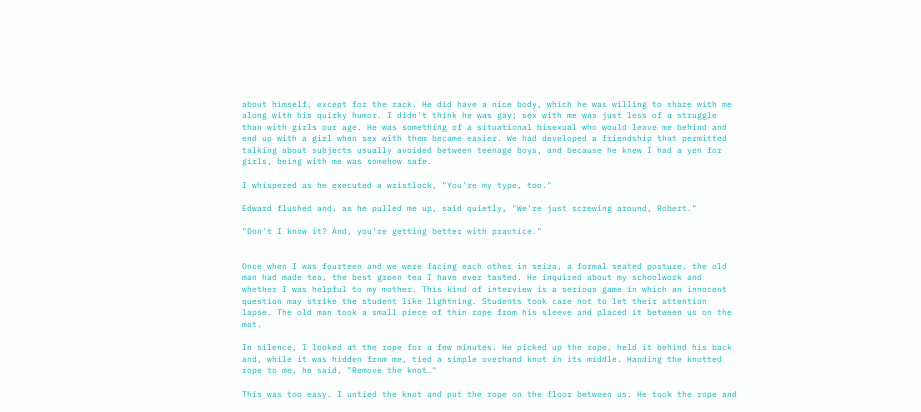about himself, except for the rack. He did have a nice body, which he was willing to share with me along with his quirky humor. I didn't think he was gay; sex with me was just less of a struggle than with girls our age. He was something of a situational bisexual who would leave me behind and end up with a girl when sex with them became easier. We had developed a friendship that permitted talking about subjects usually avoided between teenage boys, and because he knew I had a yen for girls, being with me was somehow safe.

I whispered as he executed a wristlock, "You're my type, too."

Edward flushed and, as he pulled me up, said quietly, "We're just screwing around, Robert."

"Don't I know it? And, you're getting better with practice."


Once when I was fourteen and we were facing each other in seiza, a formal seated posture, the old man had made tea, the best green tea I have ever tasted. He inquired about my schoolwork and whether I was helpful to my mother. This kind of interview is a serious game in which an innocent question may strike the student like lightning. Students took care not to let their attention lapse. The old man took a small piece of thin rope from his sleeve and placed it between us on the mat.

In silence, I looked at the rope for a few minutes. He picked up the rope, held it behind his back and, while it was hidden from me, tied a simple overhand knot in its middle. Handing the knotted rope to me, he said, "Remove the knot."

This was too easy. I untied the knot and put the rope on the floor between us. He took the rope and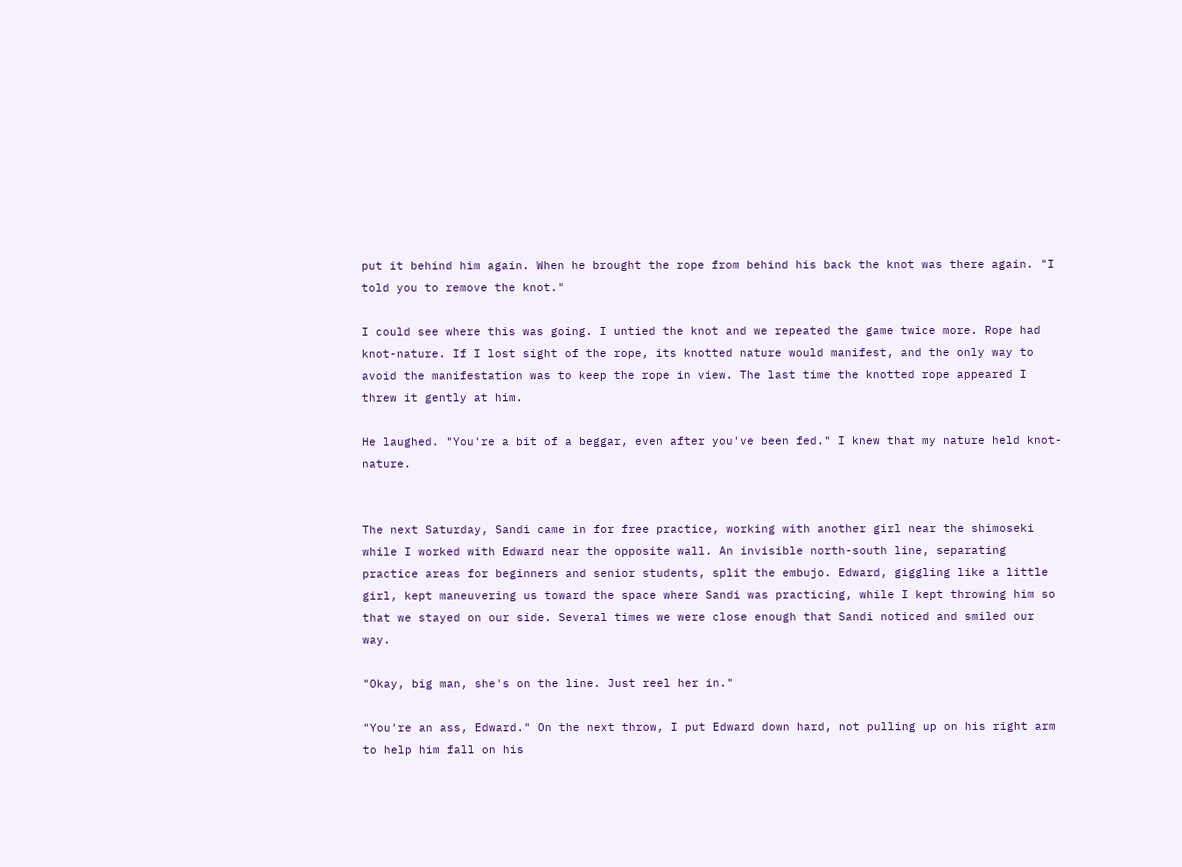put it behind him again. When he brought the rope from behind his back the knot was there again. "I told you to remove the knot."

I could see where this was going. I untied the knot and we repeated the game twice more. Rope had knot-nature. If I lost sight of the rope, its knotted nature would manifest, and the only way to avoid the manifestation was to keep the rope in view. The last time the knotted rope appeared I threw it gently at him.

He laughed. "You're a bit of a beggar, even after you've been fed." I knew that my nature held knot-nature.


The next Saturday, Sandi came in for free practice, working with another girl near the shimoseki while I worked with Edward near the opposite wall. An invisible north-south line, separating practice areas for beginners and senior students, split the embujo. Edward, giggling like a little girl, kept maneuvering us toward the space where Sandi was practicing, while I kept throwing him so that we stayed on our side. Several times we were close enough that Sandi noticed and smiled our way.

"Okay, big man, she's on the line. Just reel her in."

"You're an ass, Edward." On the next throw, I put Edward down hard, not pulling up on his right arm to help him fall on his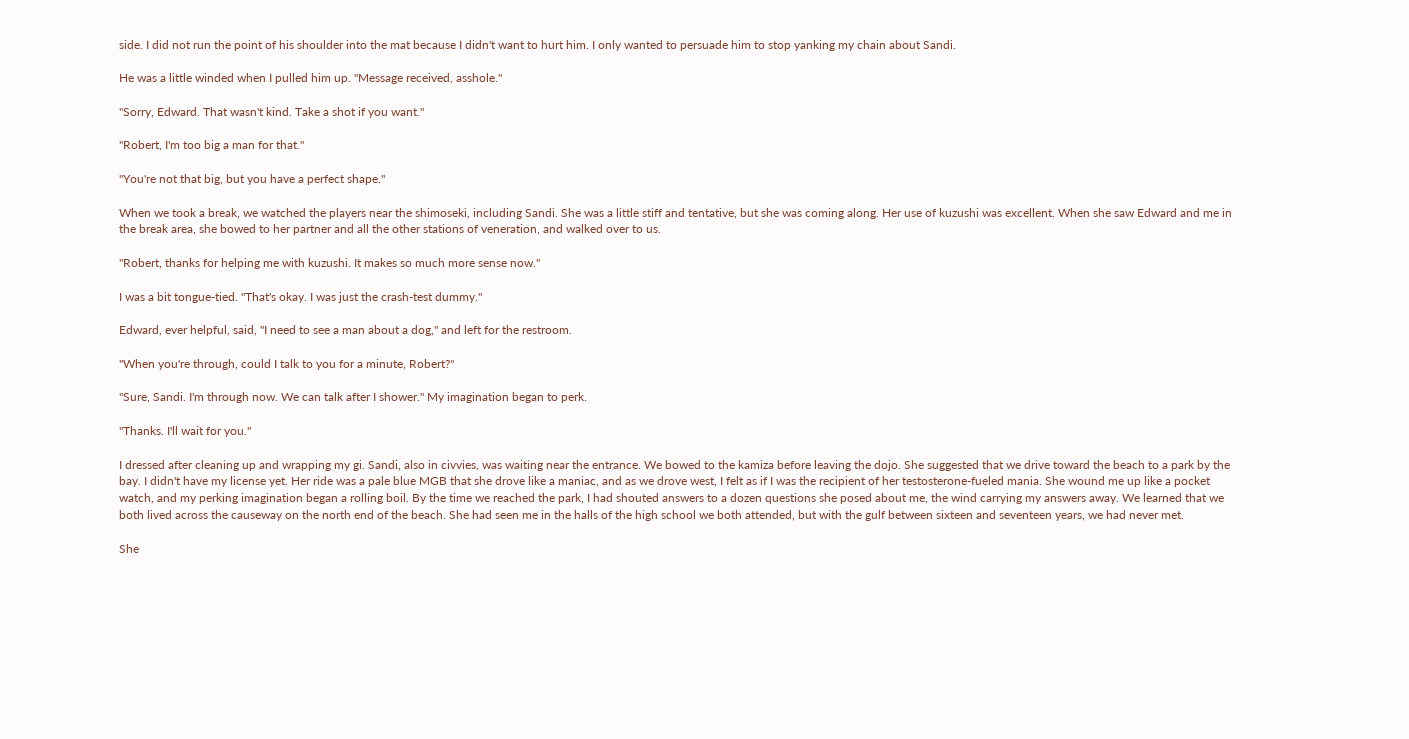side. I did not run the point of his shoulder into the mat because I didn't want to hurt him. I only wanted to persuade him to stop yanking my chain about Sandi.

He was a little winded when I pulled him up. "Message received, asshole."

"Sorry, Edward. That wasn't kind. Take a shot if you want."

"Robert, I'm too big a man for that."

"You're not that big, but you have a perfect shape."

When we took a break, we watched the players near the shimoseki, including Sandi. She was a little stiff and tentative, but she was coming along. Her use of kuzushi was excellent. When she saw Edward and me in the break area, she bowed to her partner and all the other stations of veneration, and walked over to us.

"Robert, thanks for helping me with kuzushi. It makes so much more sense now."

I was a bit tongue-tied. "That's okay. I was just the crash-test dummy."

Edward, ever helpful, said, "I need to see a man about a dog," and left for the restroom.

"When you're through, could I talk to you for a minute, Robert?"

"Sure, Sandi. I'm through now. We can talk after I shower." My imagination began to perk.

"Thanks. I'll wait for you."

I dressed after cleaning up and wrapping my gi. Sandi, also in civvies, was waiting near the entrance. We bowed to the kamiza before leaving the dojo. She suggested that we drive toward the beach to a park by the bay. I didn't have my license yet. Her ride was a pale blue MGB that she drove like a maniac, and as we drove west, I felt as if I was the recipient of her testosterone-fueled mania. She wound me up like a pocket watch, and my perking imagination began a rolling boil. By the time we reached the park, I had shouted answers to a dozen questions she posed about me, the wind carrying my answers away. We learned that we both lived across the causeway on the north end of the beach. She had seen me in the halls of the high school we both attended, but with the gulf between sixteen and seventeen years, we had never met.

She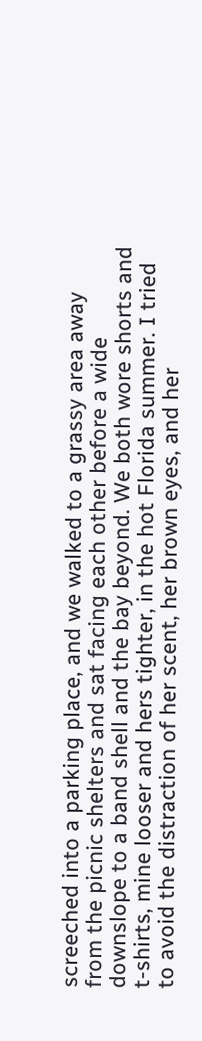screeched into a parking place, and we walked to a grassy area away from the picnic shelters and sat facing each other before a wide downslope to a band shell and the bay beyond. We both wore shorts and t-shirts, mine looser and hers tighter, in the hot Florida summer. I tried to avoid the distraction of her scent, her brown eyes, and her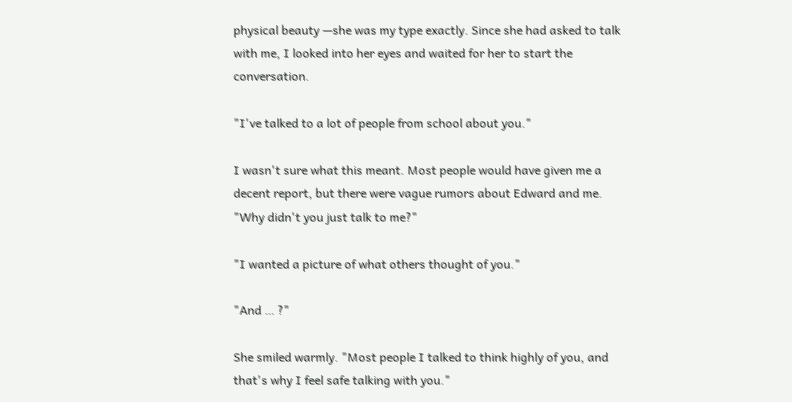physical beauty —she was my type exactly. Since she had asked to talk with me, I looked into her eyes and waited for her to start the conversation.

"I've talked to a lot of people from school about you."

I wasn't sure what this meant. Most people would have given me a decent report, but there were vague rumors about Edward and me. "Why didn't you just talk to me?"

"I wanted a picture of what others thought of you."

"And … ?"

She smiled warmly. "Most people I talked to think highly of you, and that's why I feel safe talking with you."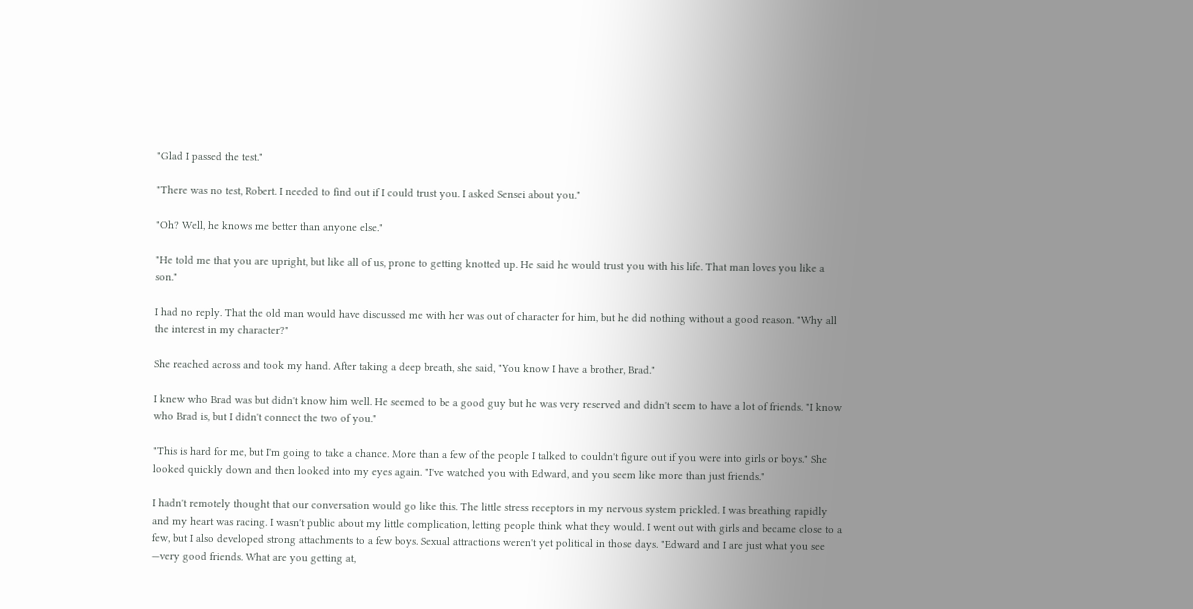"Glad I passed the test."

"There was no test, Robert. I needed to find out if I could trust you. I asked Sensei about you."

"Oh? Well, he knows me better than anyone else."

"He told me that you are upright, but like all of us, prone to getting knotted up. He said he would trust you with his life. That man loves you like a son."

I had no reply. That the old man would have discussed me with her was out of character for him, but he did nothing without a good reason. "Why all the interest in my character?"

She reached across and took my hand. After taking a deep breath, she said, "You know I have a brother, Brad."

I knew who Brad was but didn't know him well. He seemed to be a good guy but he was very reserved and didn't seem to have a lot of friends. "I know who Brad is, but I didn't connect the two of you."

"This is hard for me, but I'm going to take a chance. More than a few of the people I talked to couldn't figure out if you were into girls or boys." She looked quickly down and then looked into my eyes again. "I've watched you with Edward, and you seem like more than just friends."

I hadn't remotely thought that our conversation would go like this. The little stress receptors in my nervous system prickled. I was breathing rapidly and my heart was racing. I wasn't public about my little complication, letting people think what they would. I went out with girls and became close to a few, but I also developed strong attachments to a few boys. Sexual attractions weren't yet political in those days. "Edward and I are just what you see —very good friends. What are you getting at,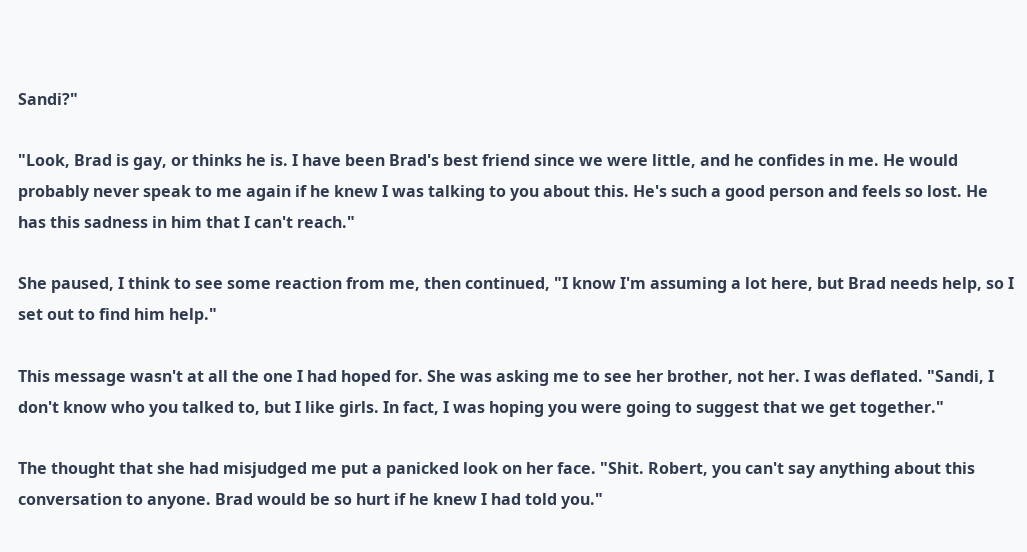Sandi?"

"Look, Brad is gay, or thinks he is. I have been Brad's best friend since we were little, and he confides in me. He would probably never speak to me again if he knew I was talking to you about this. He's such a good person and feels so lost. He has this sadness in him that I can't reach."

She paused, I think to see some reaction from me, then continued, "I know I'm assuming a lot here, but Brad needs help, so I set out to find him help."

This message wasn't at all the one I had hoped for. She was asking me to see her brother, not her. I was deflated. "Sandi, I don't know who you talked to, but I like girls. In fact, I was hoping you were going to suggest that we get together."

The thought that she had misjudged me put a panicked look on her face. "Shit. Robert, you can't say anything about this conversation to anyone. Brad would be so hurt if he knew I had told you."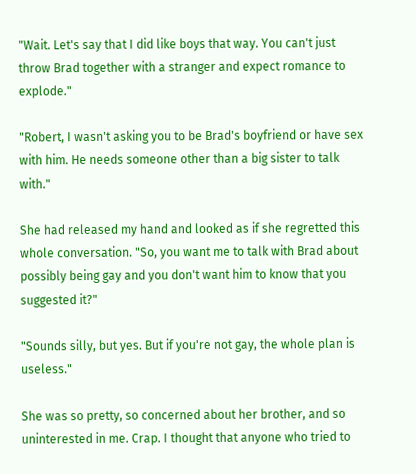"Wait. Let's say that I did like boys that way. You can't just throw Brad together with a stranger and expect romance to explode."

"Robert, I wasn't asking you to be Brad's boyfriend or have sex with him. He needs someone other than a big sister to talk with."

She had released my hand and looked as if she regretted this whole conversation. "So, you want me to talk with Brad about possibly being gay and you don't want him to know that you suggested it?"

"Sounds silly, but yes. But if you're not gay, the whole plan is useless."

She was so pretty, so concerned about her brother, and so uninterested in me. Crap. I thought that anyone who tried to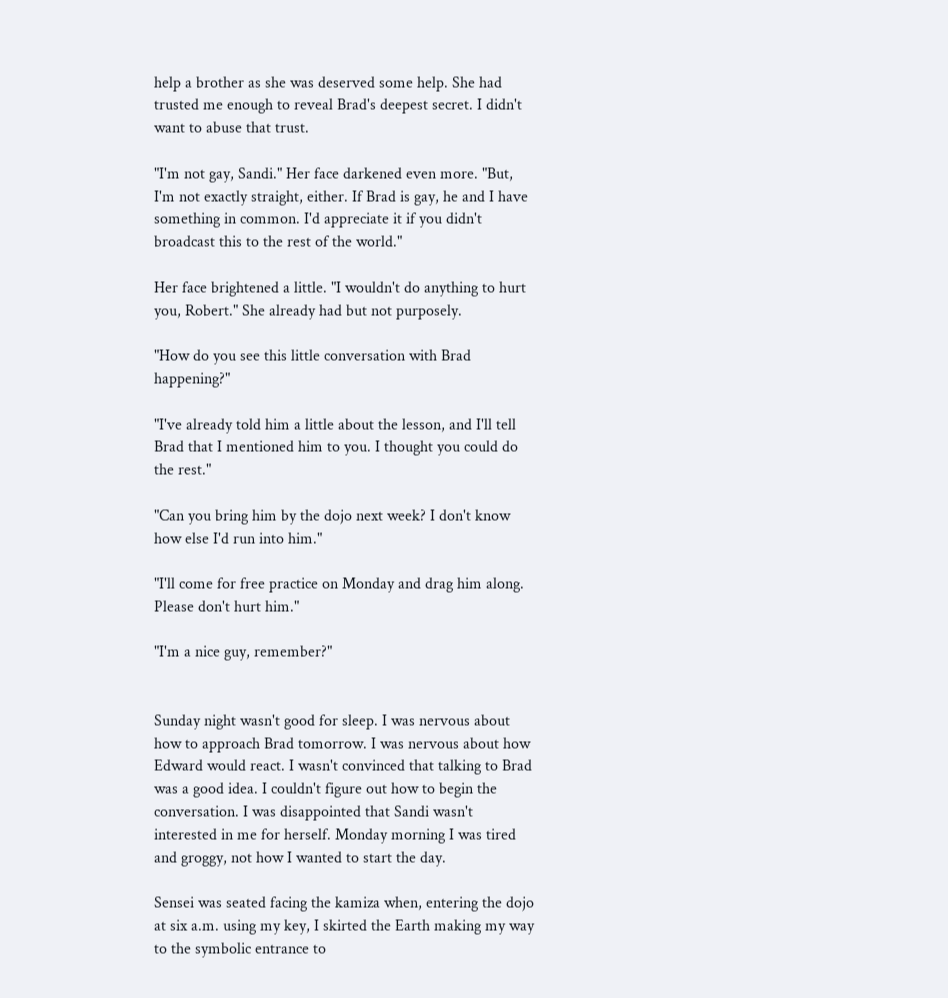help a brother as she was deserved some help. She had trusted me enough to reveal Brad's deepest secret. I didn't want to abuse that trust.

"I'm not gay, Sandi." Her face darkened even more. "But, I'm not exactly straight, either. If Brad is gay, he and I have something in common. I'd appreciate it if you didn't broadcast this to the rest of the world."

Her face brightened a little. "I wouldn't do anything to hurt you, Robert." She already had but not purposely.

"How do you see this little conversation with Brad happening?"

"I've already told him a little about the lesson, and I'll tell Brad that I mentioned him to you. I thought you could do the rest."

"Can you bring him by the dojo next week? I don't know how else I'd run into him."

"I'll come for free practice on Monday and drag him along. Please don't hurt him."

"I'm a nice guy, remember?"


Sunday night wasn't good for sleep. I was nervous about how to approach Brad tomorrow. I was nervous about how Edward would react. I wasn't convinced that talking to Brad was a good idea. I couldn't figure out how to begin the conversation. I was disappointed that Sandi wasn't interested in me for herself. Monday morning I was tired and groggy, not how I wanted to start the day.

Sensei was seated facing the kamiza when, entering the dojo at six a.m. using my key, I skirted the Earth making my way to the symbolic entrance to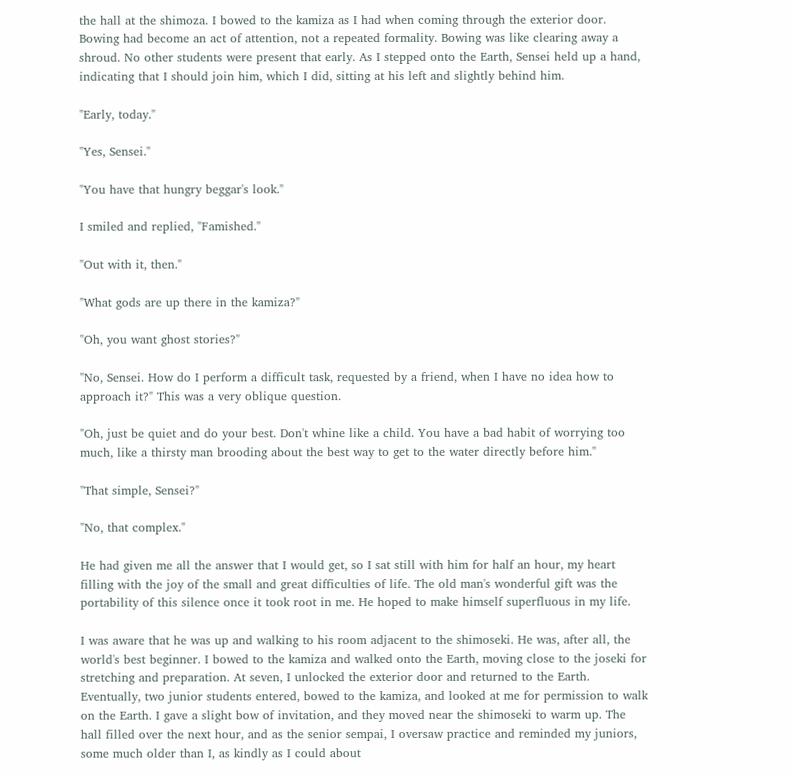the hall at the shimoza. I bowed to the kamiza as I had when coming through the exterior door. Bowing had become an act of attention, not a repeated formality. Bowing was like clearing away a shroud. No other students were present that early. As I stepped onto the Earth, Sensei held up a hand, indicating that I should join him, which I did, sitting at his left and slightly behind him.

"Early, today."

"Yes, Sensei."

"You have that hungry beggar's look."

I smiled and replied, "Famished."

"Out with it, then."

"What gods are up there in the kamiza?"

"Oh, you want ghost stories?"

"No, Sensei. How do I perform a difficult task, requested by a friend, when I have no idea how to approach it?" This was a very oblique question.

"Oh, just be quiet and do your best. Don't whine like a child. You have a bad habit of worrying too much, like a thirsty man brooding about the best way to get to the water directly before him."

"That simple, Sensei?"

"No, that complex."

He had given me all the answer that I would get, so I sat still with him for half an hour, my heart filling with the joy of the small and great difficulties of life. The old man's wonderful gift was the portability of this silence once it took root in me. He hoped to make himself superfluous in my life.

I was aware that he was up and walking to his room adjacent to the shimoseki. He was, after all, the world's best beginner. I bowed to the kamiza and walked onto the Earth, moving close to the joseki for stretching and preparation. At seven, I unlocked the exterior door and returned to the Earth. Eventually, two junior students entered, bowed to the kamiza, and looked at me for permission to walk on the Earth. I gave a slight bow of invitation, and they moved near the shimoseki to warm up. The hall filled over the next hour, and as the senior sempai, I oversaw practice and reminded my juniors, some much older than I, as kindly as I could about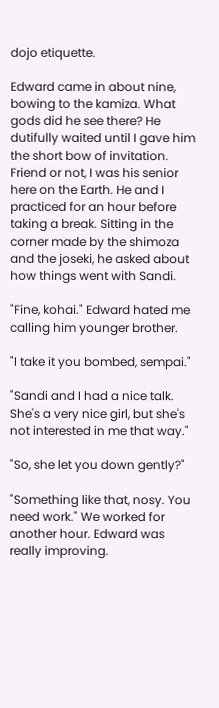dojo etiquette.

Edward came in about nine, bowing to the kamiza. What gods did he see there? He dutifully waited until I gave him the short bow of invitation. Friend or not, I was his senior here on the Earth. He and I practiced for an hour before taking a break. Sitting in the corner made by the shimoza and the joseki, he asked about how things went with Sandi.

"Fine, kohai." Edward hated me calling him younger brother.

"I take it you bombed, sempai."

"Sandi and I had a nice talk. She's a very nice girl, but she's not interested in me that way."

"So, she let you down gently?"

"Something like that, nosy. You need work." We worked for another hour. Edward was really improving.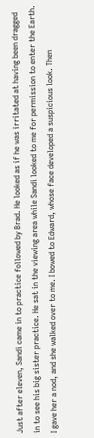Just after eleven, Sandi came in to practice followed by Brad. He looked as if he was irritated at having been dragged in to see his big sister practice. He sat in the viewing area while Sandi looked to me for permission to enter the Earth. I gave her a nod, and she walked over to me. I bowed to Edward, whose face developed a suspicious look. Then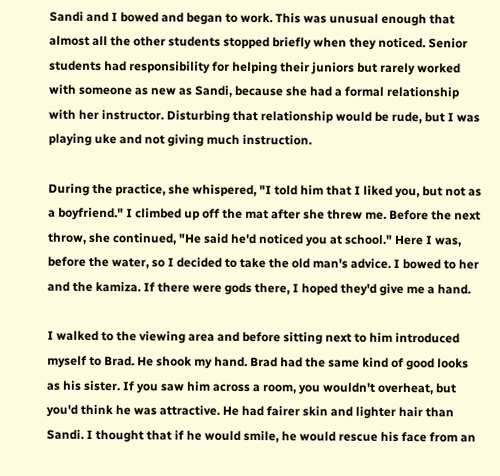Sandi and I bowed and began to work. This was unusual enough that almost all the other students stopped briefly when they noticed. Senior students had responsibility for helping their juniors but rarely worked with someone as new as Sandi, because she had a formal relationship with her instructor. Disturbing that relationship would be rude, but I was playing uke and not giving much instruction.

During the practice, she whispered, "I told him that I liked you, but not as a boyfriend." I climbed up off the mat after she threw me. Before the next throw, she continued, "He said he'd noticed you at school." Here I was, before the water, so I decided to take the old man's advice. I bowed to her and the kamiza. If there were gods there, I hoped they'd give me a hand.

I walked to the viewing area and before sitting next to him introduced myself to Brad. He shook my hand. Brad had the same kind of good looks as his sister. If you saw him across a room, you wouldn't overheat, but you'd think he was attractive. He had fairer skin and lighter hair than Sandi. I thought that if he would smile, he would rescue his face from an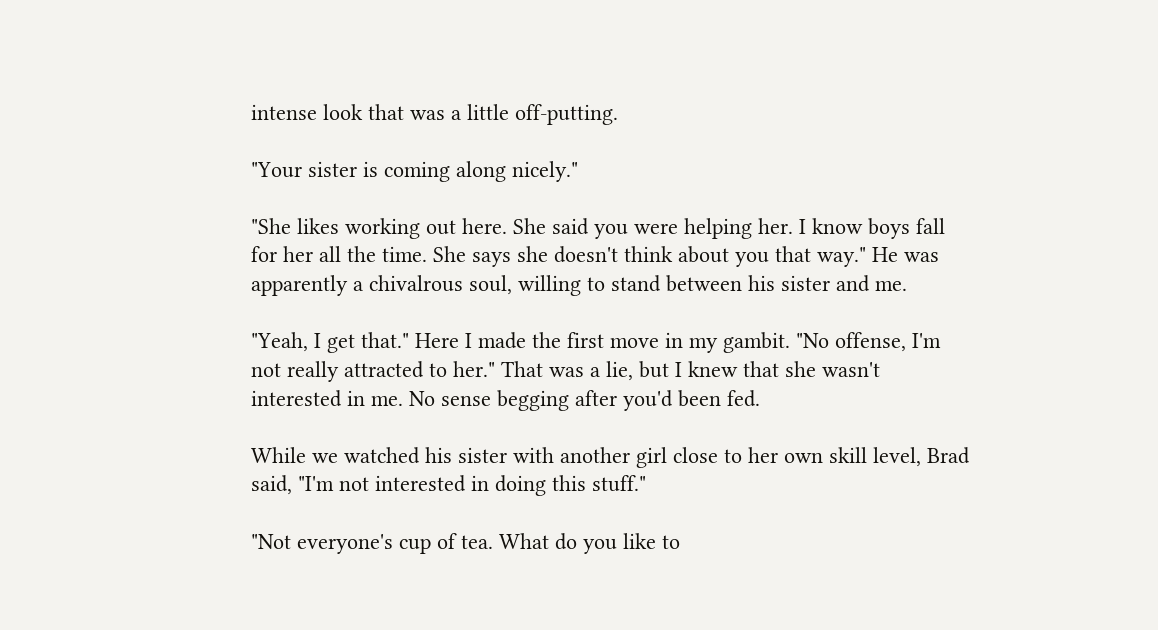intense look that was a little off-putting.

"Your sister is coming along nicely."

"She likes working out here. She said you were helping her. I know boys fall for her all the time. She says she doesn't think about you that way." He was apparently a chivalrous soul, willing to stand between his sister and me.

"Yeah, I get that." Here I made the first move in my gambit. "No offense, I'm not really attracted to her." That was a lie, but I knew that she wasn't interested in me. No sense begging after you'd been fed.

While we watched his sister with another girl close to her own skill level, Brad said, "I'm not interested in doing this stuff."

"Not everyone's cup of tea. What do you like to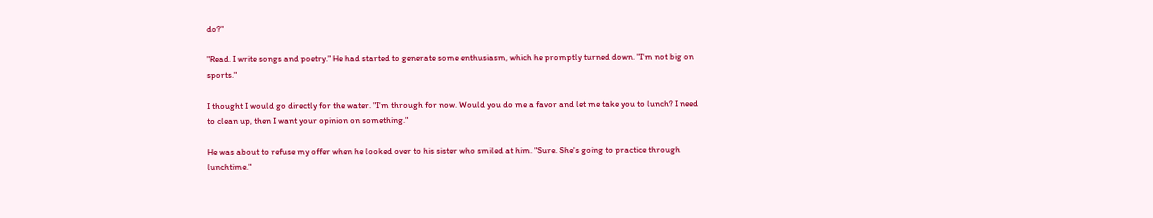do?"

"Read. I write songs and poetry." He had started to generate some enthusiasm, which he promptly turned down. "I'm not big on sports."

I thought I would go directly for the water. "I'm through for now. Would you do me a favor and let me take you to lunch? I need to clean up, then I want your opinion on something."

He was about to refuse my offer when he looked over to his sister who smiled at him. "Sure. She's going to practice through lunchtime."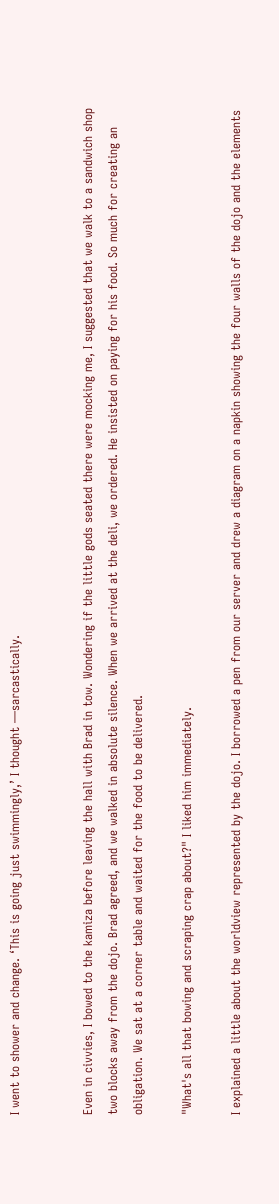I went to shower and change. ‘This is going just swimmingly,’ I thought —sarcastically.


Even in civvies, I bowed to the kamiza before leaving the hall with Brad in tow. Wondering if the little gods seated there were mocking me, I suggested that we walk to a sandwich shop two blocks away from the dojo. Brad agreed, and we walked in absolute silence. When we arrived at the deli, we ordered. He insisted on paying for his food. So much for creating an obligation. We sat at a corner table and waited for the food to be delivered.

"What's all that bowing and scraping crap about?" I liked him immediately.

I explained a little about the worldview represented by the dojo. I borrowed a pen from our server and drew a diagram on a napkin showing the four walls of the dojo and the elements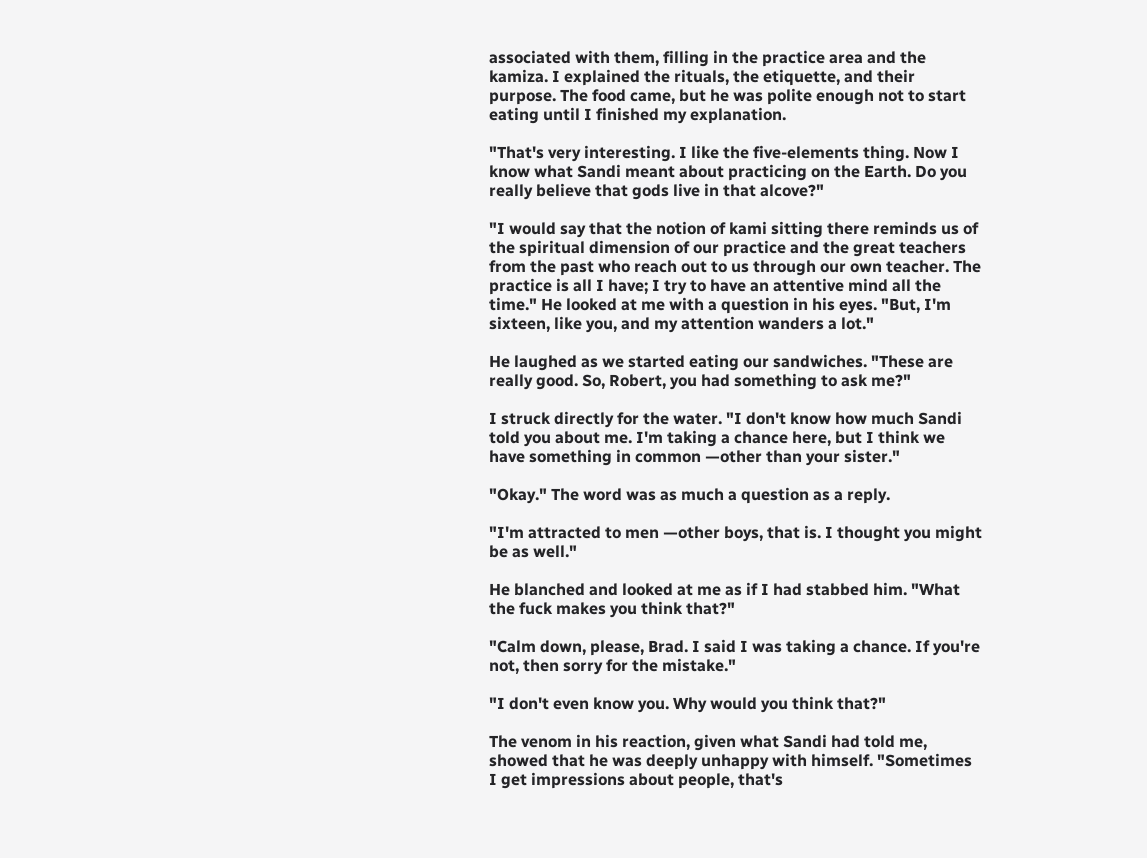associated with them, filling in the practice area and the kamiza. I explained the rituals, the etiquette, and their purpose. The food came, but he was polite enough not to start eating until I finished my explanation.

"That's very interesting. I like the five-elements thing. Now I know what Sandi meant about practicing on the Earth. Do you really believe that gods live in that alcove?"

"I would say that the notion of kami sitting there reminds us of the spiritual dimension of our practice and the great teachers from the past who reach out to us through our own teacher. The practice is all I have; I try to have an attentive mind all the time." He looked at me with a question in his eyes. "But, I'm sixteen, like you, and my attention wanders a lot."

He laughed as we started eating our sandwiches. "These are really good. So, Robert, you had something to ask me?"

I struck directly for the water. "I don't know how much Sandi told you about me. I'm taking a chance here, but I think we have something in common —other than your sister."

"Okay." The word was as much a question as a reply.

"I'm attracted to men —other boys, that is. I thought you might be as well."

He blanched and looked at me as if I had stabbed him. "What the fuck makes you think that?"

"Calm down, please, Brad. I said I was taking a chance. If you're not, then sorry for the mistake."

"I don't even know you. Why would you think that?"

The venom in his reaction, given what Sandi had told me, showed that he was deeply unhappy with himself. "Sometimes I get impressions about people, that's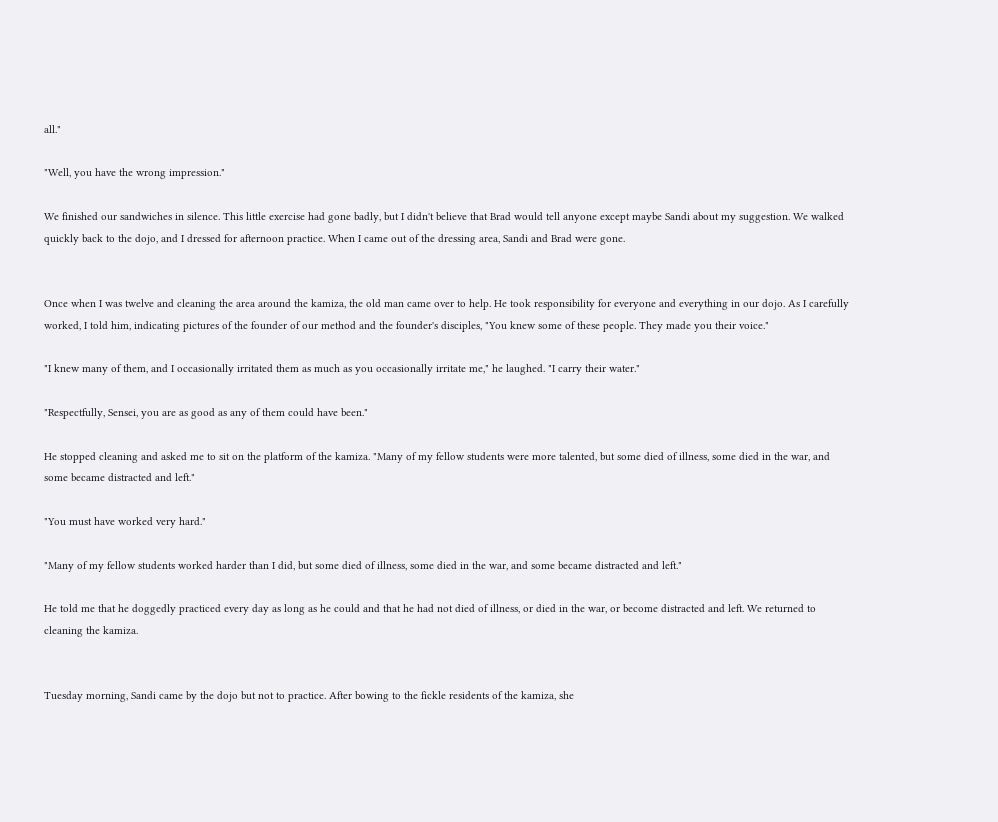all."

"Well, you have the wrong impression."

We finished our sandwiches in silence. This little exercise had gone badly, but I didn't believe that Brad would tell anyone except maybe Sandi about my suggestion. We walked quickly back to the dojo, and I dressed for afternoon practice. When I came out of the dressing area, Sandi and Brad were gone.


Once when I was twelve and cleaning the area around the kamiza, the old man came over to help. He took responsibility for everyone and everything in our dojo. As I carefully worked, I told him, indicating pictures of the founder of our method and the founder's disciples, "You knew some of these people. They made you their voice."

"I knew many of them, and I occasionally irritated them as much as you occasionally irritate me," he laughed. "I carry their water."

"Respectfully, Sensei, you are as good as any of them could have been."

He stopped cleaning and asked me to sit on the platform of the kamiza. "Many of my fellow students were more talented, but some died of illness, some died in the war, and some became distracted and left."

"You must have worked very hard."

"Many of my fellow students worked harder than I did, but some died of illness, some died in the war, and some became distracted and left."

He told me that he doggedly practiced every day as long as he could and that he had not died of illness, or died in the war, or become distracted and left. We returned to cleaning the kamiza.


Tuesday morning, Sandi came by the dojo but not to practice. After bowing to the fickle residents of the kamiza, she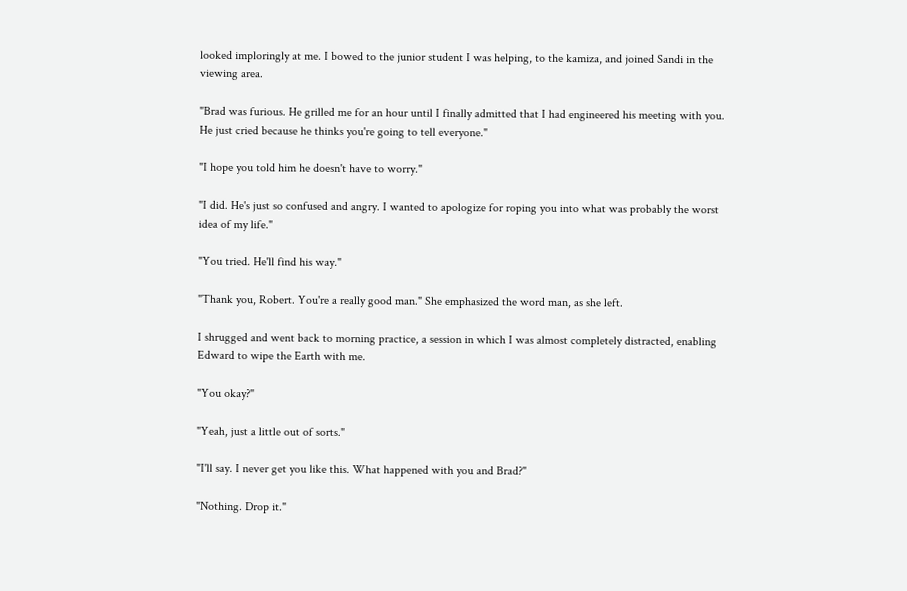looked imploringly at me. I bowed to the junior student I was helping, to the kamiza, and joined Sandi in the viewing area.

"Brad was furious. He grilled me for an hour until I finally admitted that I had engineered his meeting with you. He just cried because he thinks you're going to tell everyone."

"I hope you told him he doesn't have to worry."

"I did. He's just so confused and angry. I wanted to apologize for roping you into what was probably the worst idea of my life."

"You tried. He'll find his way."

"Thank you, Robert. You're a really good man." She emphasized the word man, as she left.

I shrugged and went back to morning practice, a session in which I was almost completely distracted, enabling Edward to wipe the Earth with me.

"You okay?"

"Yeah, just a little out of sorts."

"I'll say. I never get you like this. What happened with you and Brad?"

"Nothing. Drop it."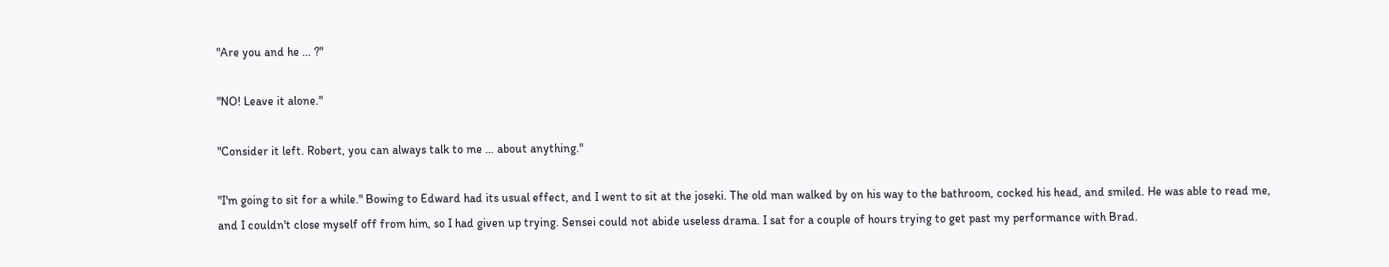"Are you and he … ?"

"NO! Leave it alone."

"Consider it left. Robert, you can always talk to me … about anything."

"I'm going to sit for a while." Bowing to Edward had its usual effect, and I went to sit at the joseki. The old man walked by on his way to the bathroom, cocked his head, and smiled. He was able to read me, and I couldn't close myself off from him, so I had given up trying. Sensei could not abide useless drama. I sat for a couple of hours trying to get past my performance with Brad.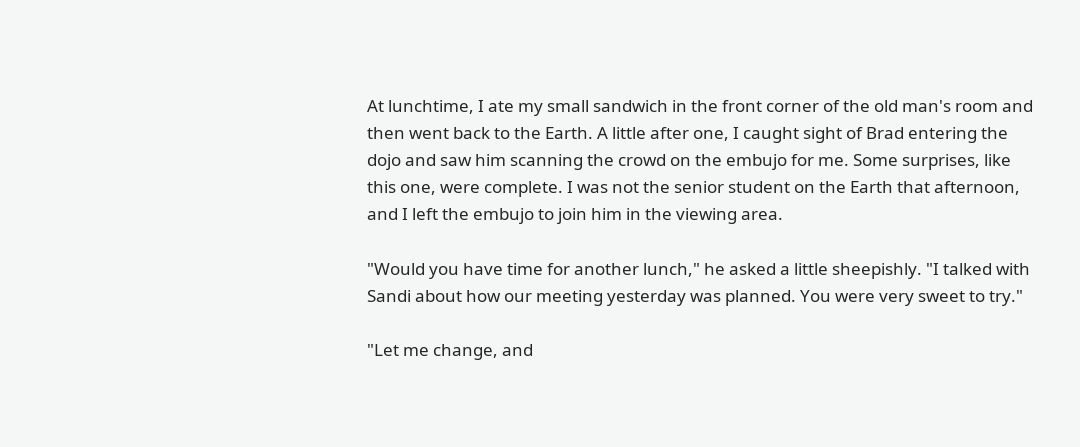At lunchtime, I ate my small sandwich in the front corner of the old man's room and then went back to the Earth. A little after one, I caught sight of Brad entering the dojo and saw him scanning the crowd on the embujo for me. Some surprises, like this one, were complete. I was not the senior student on the Earth that afternoon, and I left the embujo to join him in the viewing area.

"Would you have time for another lunch," he asked a little sheepishly. "I talked with Sandi about how our meeting yesterday was planned. You were very sweet to try."

"Let me change, and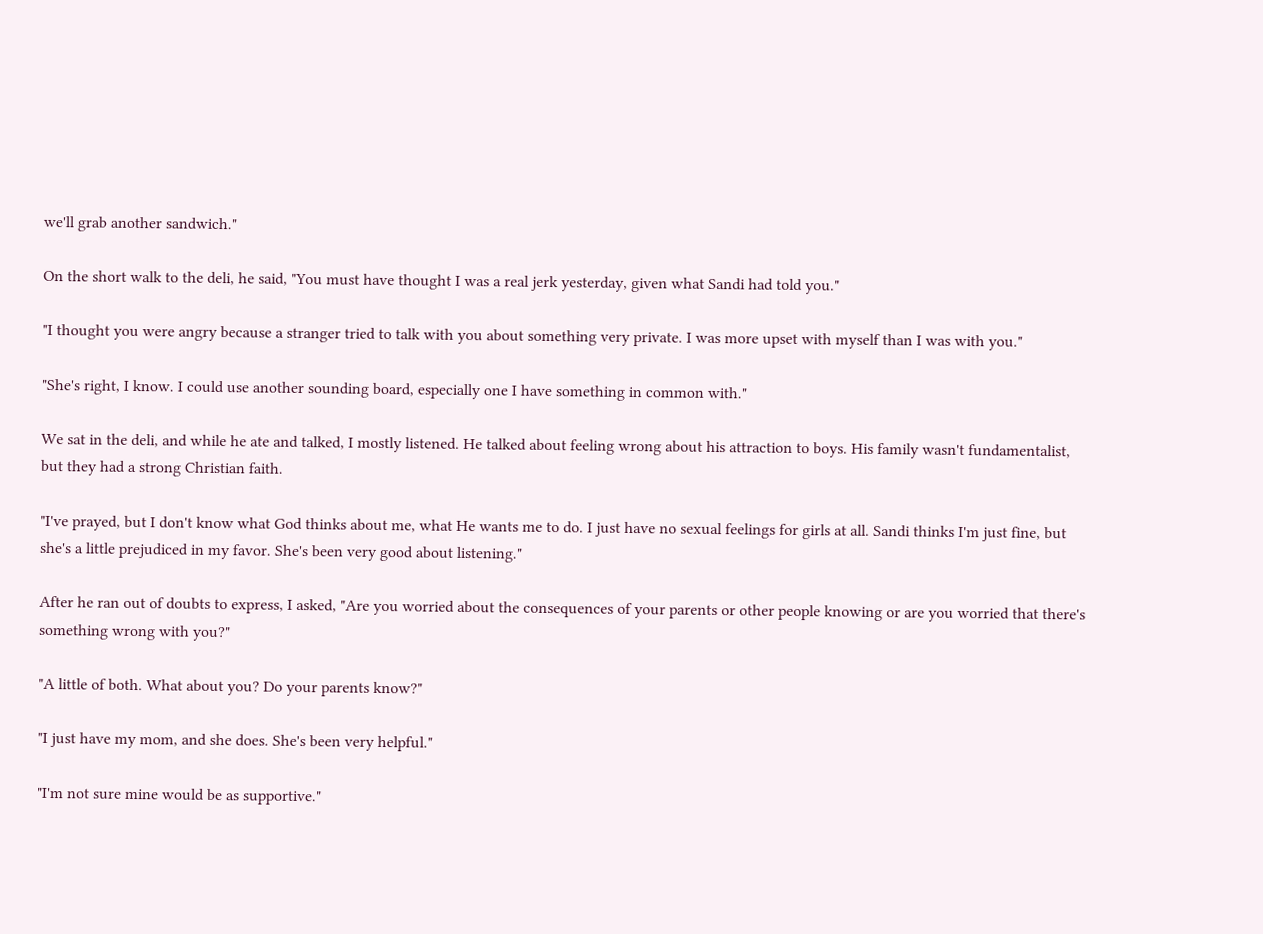we'll grab another sandwich."

On the short walk to the deli, he said, "You must have thought I was a real jerk yesterday, given what Sandi had told you."

"I thought you were angry because a stranger tried to talk with you about something very private. I was more upset with myself than I was with you."

"She's right, I know. I could use another sounding board, especially one I have something in common with."

We sat in the deli, and while he ate and talked, I mostly listened. He talked about feeling wrong about his attraction to boys. His family wasn't fundamentalist, but they had a strong Christian faith.

"I've prayed, but I don't know what God thinks about me, what He wants me to do. I just have no sexual feelings for girls at all. Sandi thinks I'm just fine, but she's a little prejudiced in my favor. She's been very good about listening."

After he ran out of doubts to express, I asked, "Are you worried about the consequences of your parents or other people knowing or are you worried that there's something wrong with you?"

"A little of both. What about you? Do your parents know?"

"I just have my mom, and she does. She's been very helpful."

"I'm not sure mine would be as supportive."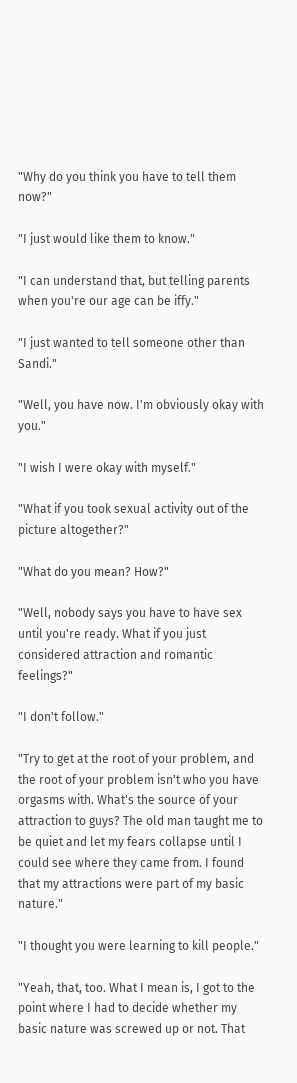"Why do you think you have to tell them now?"

"I just would like them to know."

"I can understand that, but telling parents when you're our age can be iffy."

"I just wanted to tell someone other than Sandi."

"Well, you have now. I'm obviously okay with you."

"I wish I were okay with myself."

"What if you took sexual activity out of the picture altogether?"

"What do you mean? How?"

"Well, nobody says you have to have sex until you're ready. What if you just considered attraction and romantic feelings?"

"I don't follow."

"Try to get at the root of your problem, and the root of your problem isn't who you have orgasms with. What's the source of your attraction to guys? The old man taught me to be quiet and let my fears collapse until I could see where they came from. I found that my attractions were part of my basic nature."

"I thought you were learning to kill people."

"Yeah, that, too. What I mean is, I got to the point where I had to decide whether my basic nature was screwed up or not. That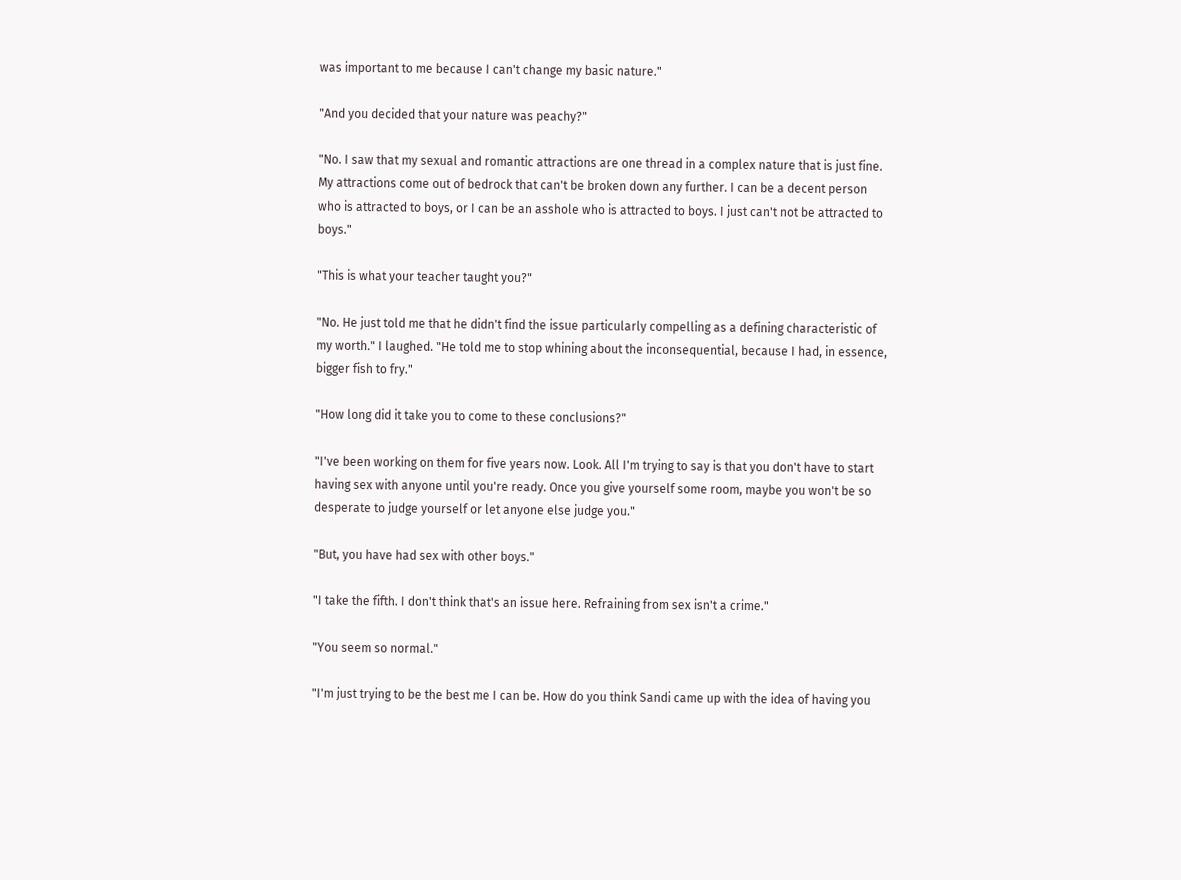was important to me because I can't change my basic nature."

"And you decided that your nature was peachy?"

"No. I saw that my sexual and romantic attractions are one thread in a complex nature that is just fine. My attractions come out of bedrock that can't be broken down any further. I can be a decent person who is attracted to boys, or I can be an asshole who is attracted to boys. I just can't not be attracted to boys."

"This is what your teacher taught you?"

"No. He just told me that he didn't find the issue particularly compelling as a defining characteristic of my worth." I laughed. "He told me to stop whining about the inconsequential, because I had, in essence, bigger fish to fry."

"How long did it take you to come to these conclusions?"

"I've been working on them for five years now. Look. All I'm trying to say is that you don't have to start having sex with anyone until you're ready. Once you give yourself some room, maybe you won't be so desperate to judge yourself or let anyone else judge you."

"But, you have had sex with other boys."

"I take the fifth. I don't think that's an issue here. Refraining from sex isn't a crime."

"You seem so normal."

"I'm just trying to be the best me I can be. How do you think Sandi came up with the idea of having you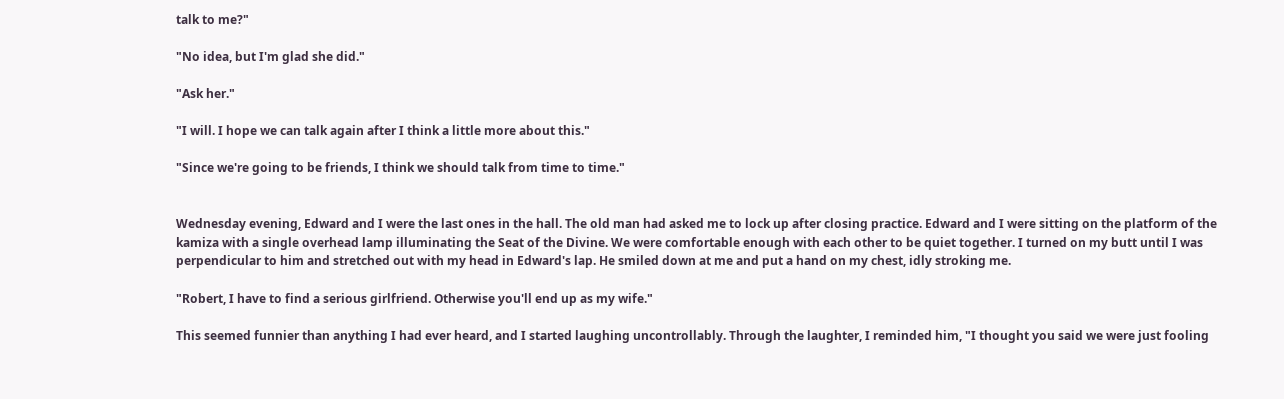talk to me?"

"No idea, but I'm glad she did."

"Ask her."

"I will. I hope we can talk again after I think a little more about this."

"Since we're going to be friends, I think we should talk from time to time."


Wednesday evening, Edward and I were the last ones in the hall. The old man had asked me to lock up after closing practice. Edward and I were sitting on the platform of the kamiza with a single overhead lamp illuminating the Seat of the Divine. We were comfortable enough with each other to be quiet together. I turned on my butt until I was perpendicular to him and stretched out with my head in Edward's lap. He smiled down at me and put a hand on my chest, idly stroking me.

"Robert, I have to find a serious girlfriend. Otherwise you'll end up as my wife."

This seemed funnier than anything I had ever heard, and I started laughing uncontrollably. Through the laughter, I reminded him, "I thought you said we were just fooling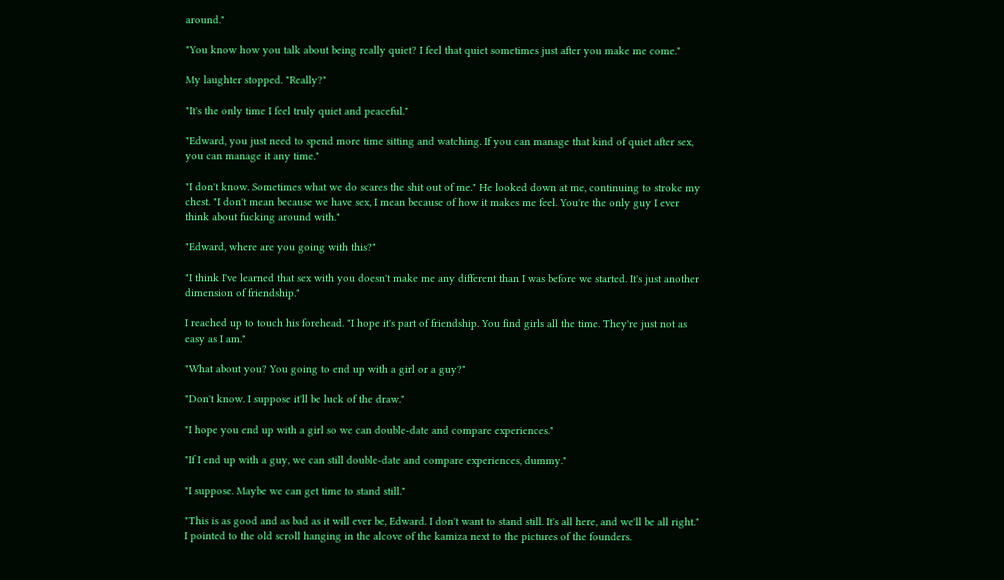around."

"You know how you talk about being really quiet? I feel that quiet sometimes just after you make me come."

My laughter stopped. "Really?"

"It's the only time I feel truly quiet and peaceful."

"Edward, you just need to spend more time sitting and watching. If you can manage that kind of quiet after sex, you can manage it any time."

"I don't know. Sometimes what we do scares the shit out of me." He looked down at me, continuing to stroke my chest. "I don't mean because we have sex, I mean because of how it makes me feel. You're the only guy I ever think about fucking around with."

"Edward, where are you going with this?"

"I think I've learned that sex with you doesn't make me any different than I was before we started. It's just another dimension of friendship."

I reached up to touch his forehead. "I hope it's part of friendship. You find girls all the time. They're just not as easy as I am."

"What about you? You going to end up with a girl or a guy?"

"Don't know. I suppose it'll be luck of the draw."

"I hope you end up with a girl so we can double-date and compare experiences."

"If I end up with a guy, we can still double-date and compare experiences, dummy."

"I suppose. Maybe we can get time to stand still."

"This is as good and as bad as it will ever be, Edward. I don't want to stand still. It's all here, and we'll be all right." I pointed to the old scroll hanging in the alcove of the kamiza next to the pictures of the founders.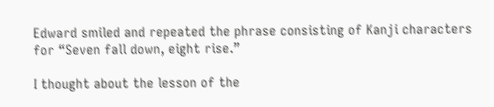Edward smiled and repeated the phrase consisting of Kanji characters for “Seven fall down, eight rise.”

I thought about the lesson of the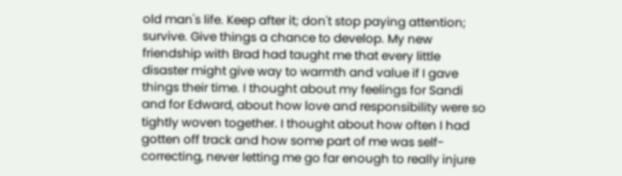old man's life. Keep after it; don't stop paying attention; survive. Give things a chance to develop. My new friendship with Brad had taught me that every little disaster might give way to warmth and value if I gave things their time. I thought about my feelings for Sandi and for Edward, about how love and responsibility were so tightly woven together. I thought about how often I had gotten off track and how some part of me was self-correcting, never letting me go far enough to really injure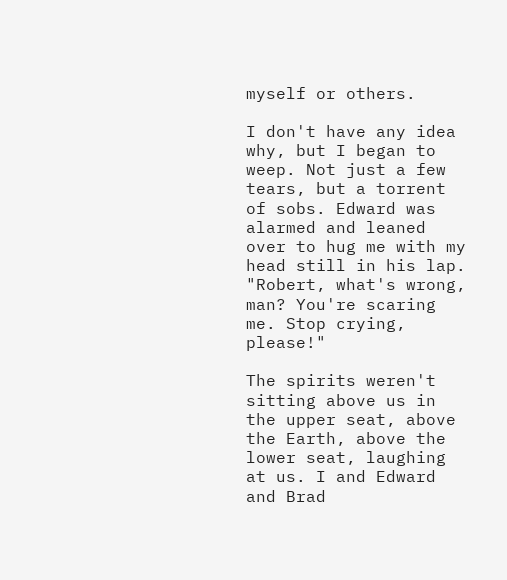myself or others.

I don't have any idea why, but I began to weep. Not just a few tears, but a torrent of sobs. Edward was alarmed and leaned over to hug me with my head still in his lap. "Robert, what's wrong, man? You're scaring me. Stop crying, please!"

The spirits weren't sitting above us in the upper seat, above the Earth, above the lower seat, laughing at us. I and Edward and Brad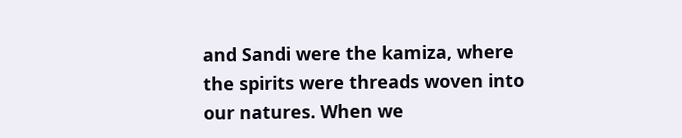and Sandi were the kamiza, where the spirits were threads woven into our natures. When we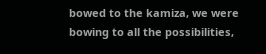bowed to the kamiza, we were bowing to all the possibilities,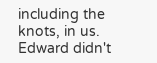including the knots, in us. Edward didn't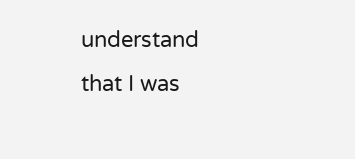understand that I was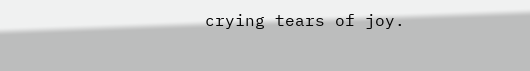crying tears of joy.